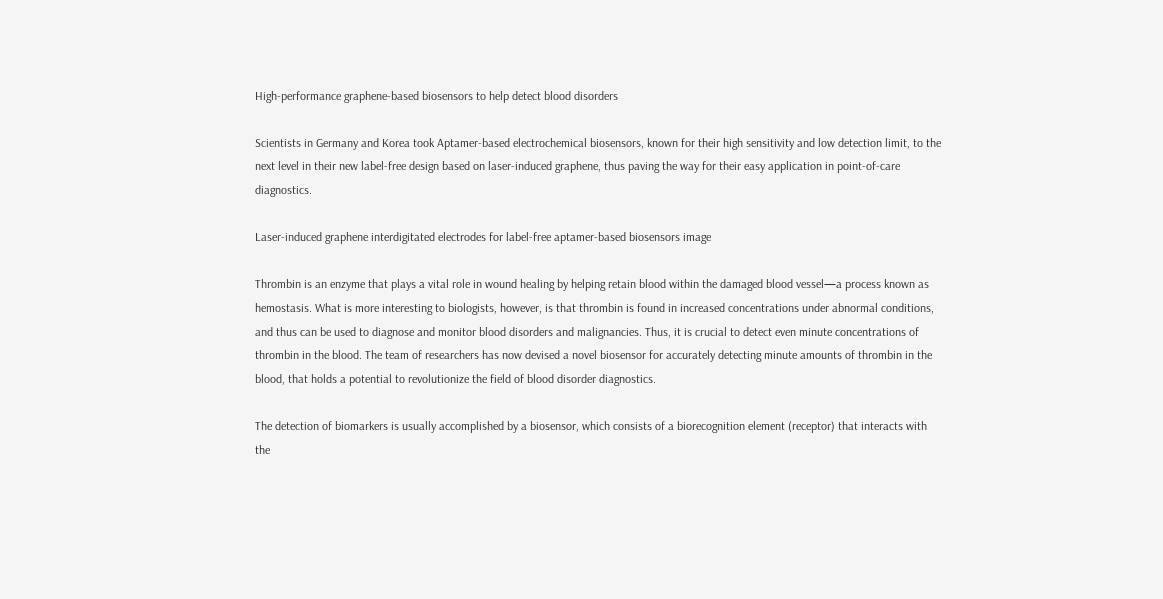High-performance graphene-based biosensors to help detect blood disorders

Scientists in Germany and Korea took Aptamer-based electrochemical biosensors, known for their high sensitivity and low detection limit, to the next level in their new label-free design based on laser-induced graphene, thus paving the way for their easy application in point-of-care diagnostics.

Laser-induced graphene interdigitated electrodes for label-free aptamer-based biosensors image

Thrombin is an enzyme that plays a vital role in wound healing by helping retain blood within the damaged blood vessel—a process known as hemostasis. What is more interesting to biologists, however, is that thrombin is found in increased concentrations under abnormal conditions, and thus can be used to diagnose and monitor blood disorders and malignancies. Thus, it is crucial to detect even minute concentrations of thrombin in the blood. The team of researchers has now devised a novel biosensor for accurately detecting minute amounts of thrombin in the blood, that holds a potential to revolutionize the field of blood disorder diagnostics.

The detection of biomarkers is usually accomplished by a biosensor, which consists of a biorecognition element (receptor) that interacts with the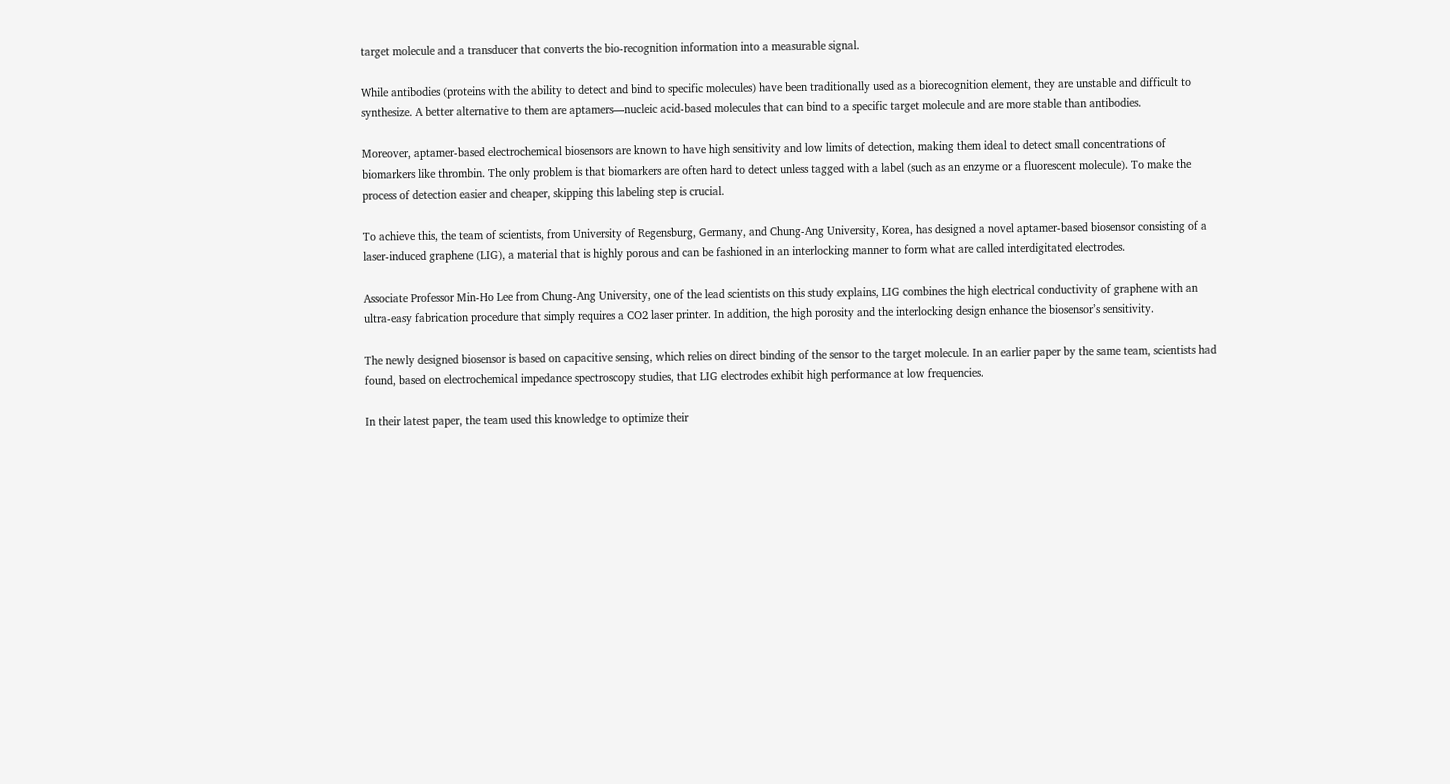target molecule and a transducer that converts the bio-recognition information into a measurable signal.

While antibodies (proteins with the ability to detect and bind to specific molecules) have been traditionally used as a biorecognition element, they are unstable and difficult to synthesize. A better alternative to them are aptamers—nucleic acid-based molecules that can bind to a specific target molecule and are more stable than antibodies.

Moreover, aptamer-based electrochemical biosensors are known to have high sensitivity and low limits of detection, making them ideal to detect small concentrations of biomarkers like thrombin. The only problem is that biomarkers are often hard to detect unless tagged with a label (such as an enzyme or a fluorescent molecule). To make the process of detection easier and cheaper, skipping this labeling step is crucial.

To achieve this, the team of scientists, from University of Regensburg, Germany, and Chung-Ang University, Korea, has designed a novel aptamer-based biosensor consisting of a laser-induced graphene (LIG), a material that is highly porous and can be fashioned in an interlocking manner to form what are called interdigitated electrodes.

Associate Professor Min-Ho Lee from Chung-Ang University, one of the lead scientists on this study explains, LIG combines the high electrical conductivity of graphene with an ultra-easy fabrication procedure that simply requires a CO2 laser printer. In addition, the high porosity and the interlocking design enhance the biosensor’s sensitivity.

The newly designed biosensor is based on capacitive sensing, which relies on direct binding of the sensor to the target molecule. In an earlier paper by the same team, scientists had found, based on electrochemical impedance spectroscopy studies, that LIG electrodes exhibit high performance at low frequencies.

In their latest paper, the team used this knowledge to optimize their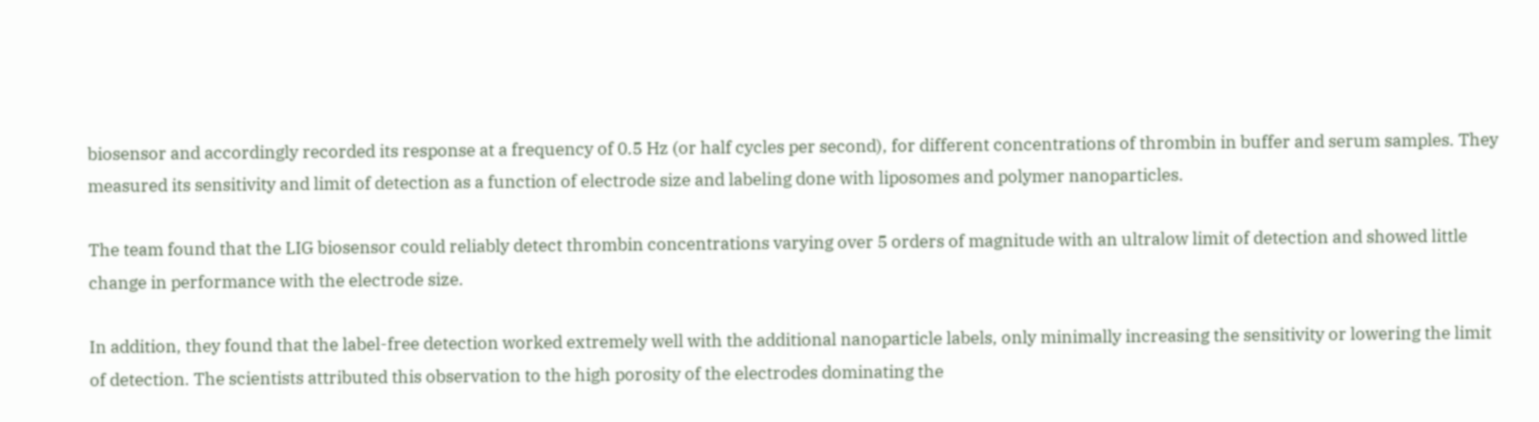biosensor and accordingly recorded its response at a frequency of 0.5 Hz (or half cycles per second), for different concentrations of thrombin in buffer and serum samples. They measured its sensitivity and limit of detection as a function of electrode size and labeling done with liposomes and polymer nanoparticles.

The team found that the LIG biosensor could reliably detect thrombin concentrations varying over 5 orders of magnitude with an ultralow limit of detection and showed little change in performance with the electrode size.

In addition, they found that the label-free detection worked extremely well with the additional nanoparticle labels, only minimally increasing the sensitivity or lowering the limit of detection. The scientists attributed this observation to the high porosity of the electrodes dominating the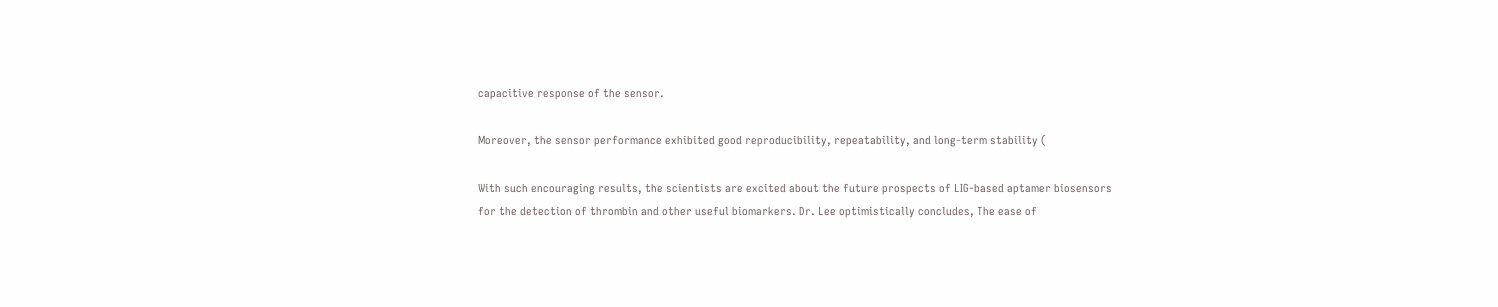capacitive response of the sensor.

Moreover, the sensor performance exhibited good reproducibility, repeatability, and long-term stability (

With such encouraging results, the scientists are excited about the future prospects of LIG-based aptamer biosensors for the detection of thrombin and other useful biomarkers. Dr. Lee optimistically concludes, The ease of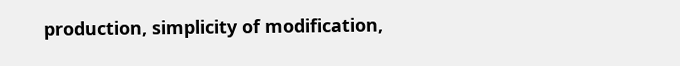production, simplicity of modification,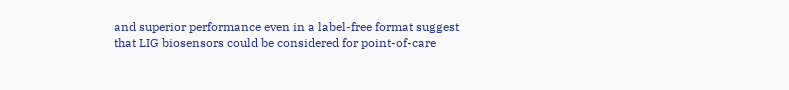and superior performance even in a label-free format suggest that LIG biosensors could be considered for point-of-care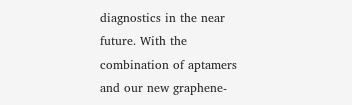diagnostics in the near future. With the combination of aptamers and our new graphene-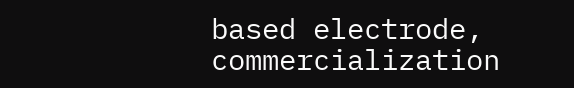based electrode, commercialization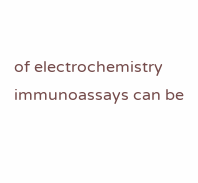of electrochemistry immunoassays can be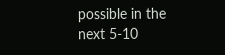possible in the next 5-10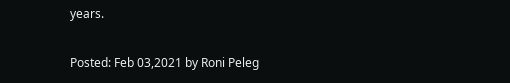years.

Posted: Feb 03,2021 by Roni Peleg